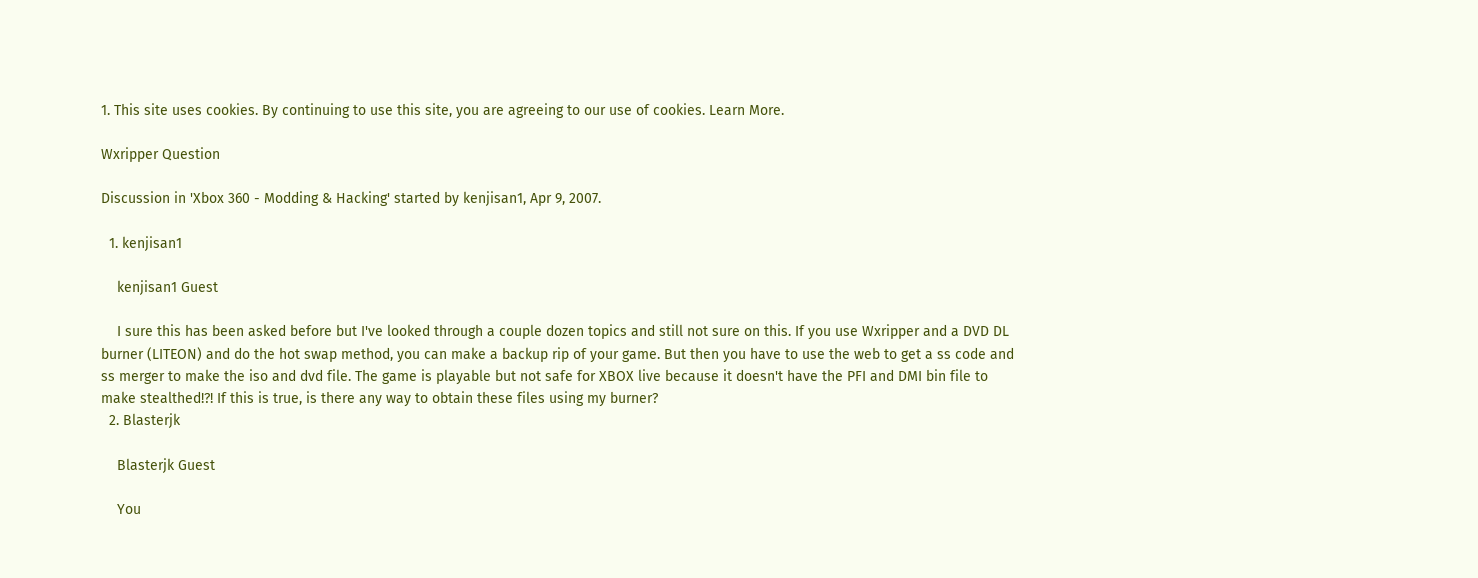1. This site uses cookies. By continuing to use this site, you are agreeing to our use of cookies. Learn More.

Wxripper Question

Discussion in 'Xbox 360 - Modding & Hacking' started by kenjisan1, Apr 9, 2007.

  1. kenjisan1

    kenjisan1 Guest

    I sure this has been asked before but I've looked through a couple dozen topics and still not sure on this. If you use Wxripper and a DVD DL burner (LITEON) and do the hot swap method, you can make a backup rip of your game. But then you have to use the web to get a ss code and ss merger to make the iso and dvd file. The game is playable but not safe for XBOX live because it doesn't have the PFI and DMI bin file to make stealthed!?! If this is true, is there any way to obtain these files using my burner?
  2. Blasterjk

    Blasterjk Guest

    You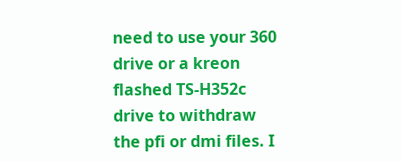need to use your 360 drive or a kreon flashed TS-H352c drive to withdraw the pfi or dmi files. I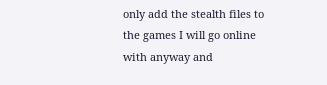only add the stealth files to the games I will go online with anyway and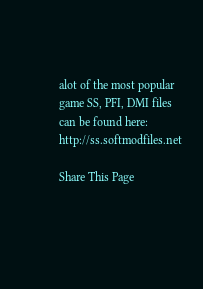alot of the most popular game SS, PFI, DMI files can be found here: http://ss.softmodfiles.net

Share This Page